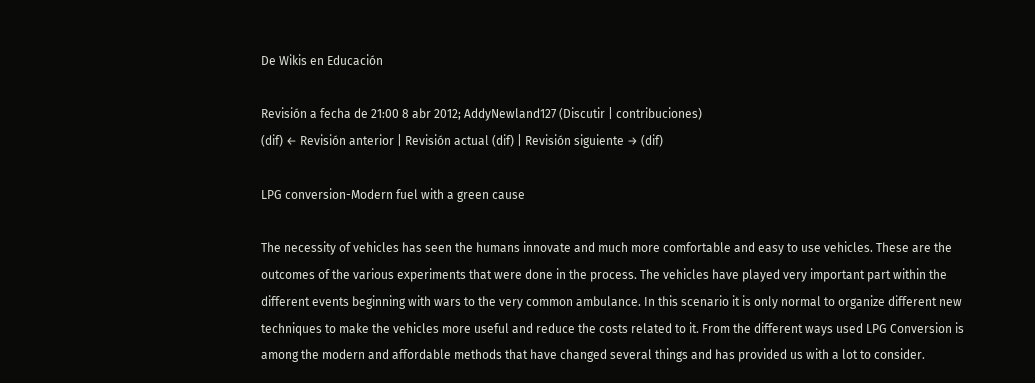De Wikis en Educación

Revisión a fecha de 21:00 8 abr 2012; AddyNewland127 (Discutir | contribuciones)
(dif) ← Revisión anterior | Revisión actual (dif) | Revisión siguiente → (dif)

LPG conversion-Modern fuel with a green cause

The necessity of vehicles has seen the humans innovate and much more comfortable and easy to use vehicles. These are the outcomes of the various experiments that were done in the process. The vehicles have played very important part within the different events beginning with wars to the very common ambulance. In this scenario it is only normal to organize different new techniques to make the vehicles more useful and reduce the costs related to it. From the different ways used LPG Conversion is among the modern and affordable methods that have changed several things and has provided us with a lot to consider.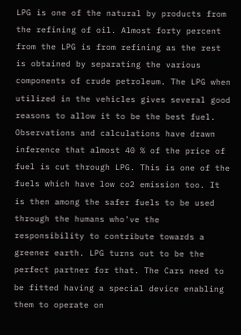LPG is one of the natural by products from the refining of oil. Almost forty percent from the LPG is from refining as the rest is obtained by separating the various components of crude petroleum. The LPG when utilized in the vehicles gives several good reasons to allow it to be the best fuel. Observations and calculations have drawn inference that almost 40 % of the price of fuel is cut through LPG. This is one of the fuels which have low co2 emission too. It is then among the safer fuels to be used through the humans who've the responsibility to contribute towards a greener earth. LPG turns out to be the perfect partner for that. The Cars need to be fitted having a special device enabling them to operate on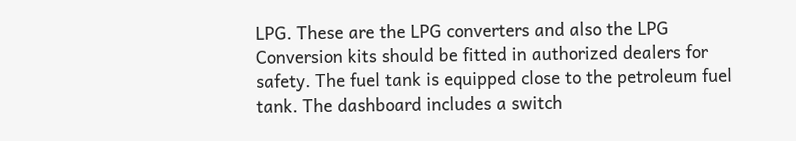LPG. These are the LPG converters and also the LPG Conversion kits should be fitted in authorized dealers for safety. The fuel tank is equipped close to the petroleum fuel tank. The dashboard includes a switch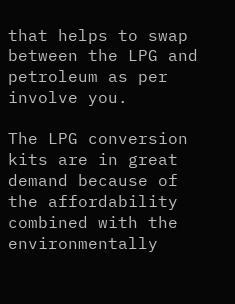that helps to swap between the LPG and petroleum as per involve you.

The LPG conversion kits are in great demand because of the affordability combined with the environmentally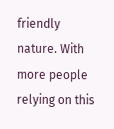friendly nature. With more people relying on this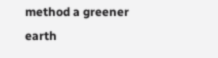method a greener earth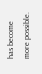has become more possible.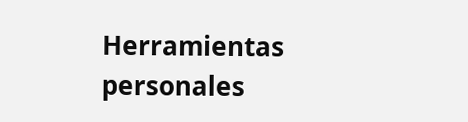Herramientas personales